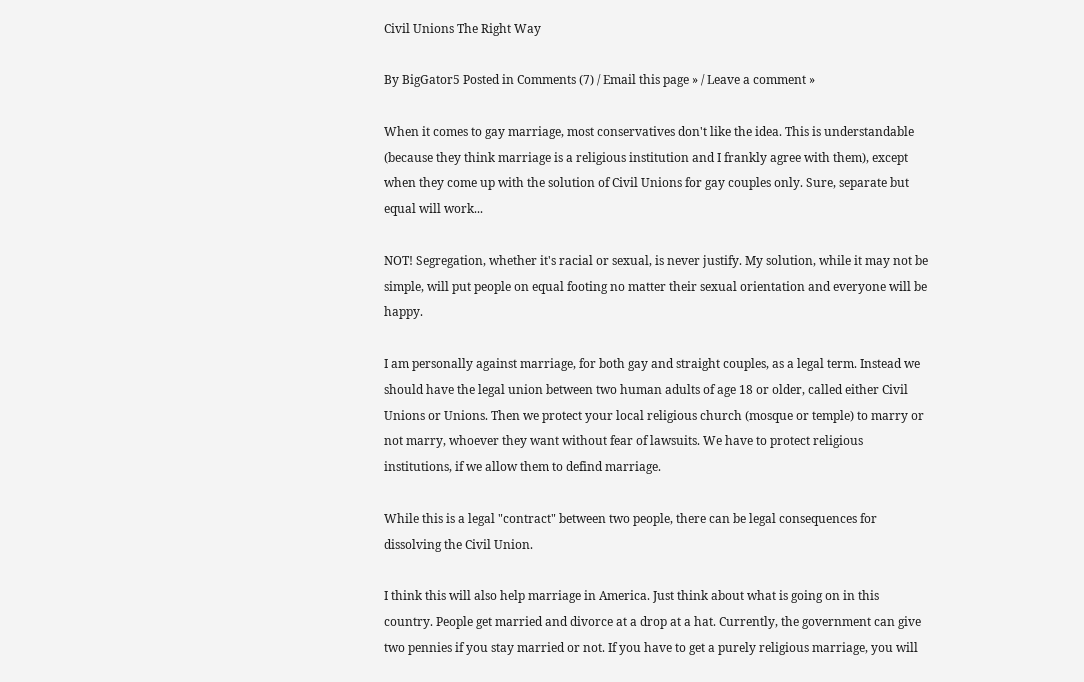Civil Unions The Right Way

By BigGator5 Posted in Comments (7) / Email this page » / Leave a comment »

When it comes to gay marriage, most conservatives don't like the idea. This is understandable (because they think marriage is a religious institution and I frankly agree with them), except when they come up with the solution of Civil Unions for gay couples only. Sure, separate but equal will work...

NOT! Segregation, whether it's racial or sexual, is never justify. My solution, while it may not be simple, will put people on equal footing no matter their sexual orientation and everyone will be happy.

I am personally against marriage, for both gay and straight couples, as a legal term. Instead we should have the legal union between two human adults of age 18 or older, called either Civil Unions or Unions. Then we protect your local religious church (mosque or temple) to marry or not marry, whoever they want without fear of lawsuits. We have to protect religious institutions, if we allow them to defind marriage.

While this is a legal "contract" between two people, there can be legal consequences for dissolving the Civil Union.

I think this will also help marriage in America. Just think about what is going on in this country. People get married and divorce at a drop at a hat. Currently, the government can give two pennies if you stay married or not. If you have to get a purely religious marriage, you will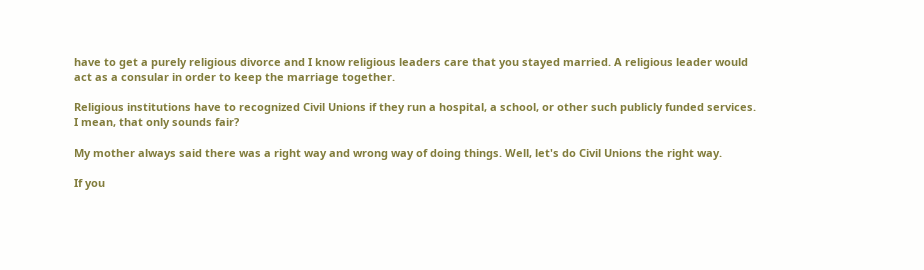have to get a purely religious divorce and I know religious leaders care that you stayed married. A religious leader would act as a consular in order to keep the marriage together.

Religious institutions have to recognized Civil Unions if they run a hospital, a school, or other such publicly funded services. I mean, that only sounds fair?

My mother always said there was a right way and wrong way of doing things. Well, let's do Civil Unions the right way.

If you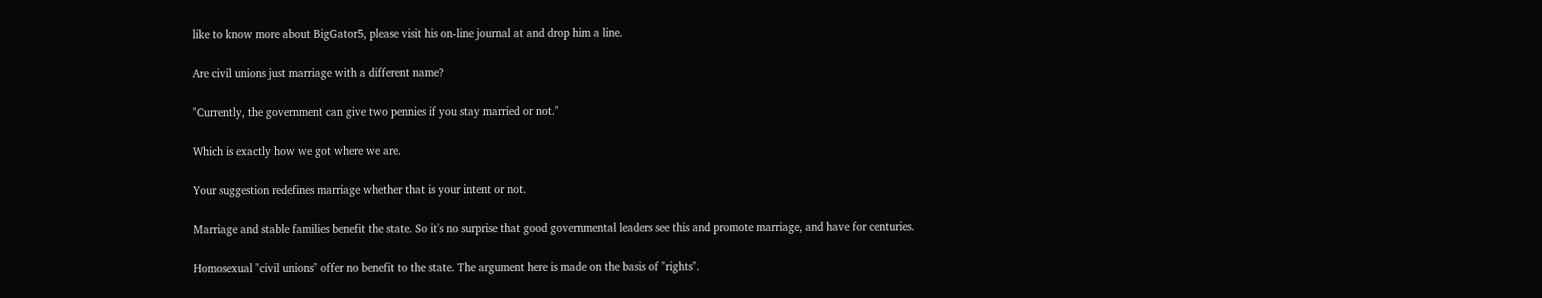like to know more about BigGator5, please visit his on-line journal at and drop him a line.

Are civil unions just marriage with a different name?

"Currently, the government can give two pennies if you stay married or not."

Which is exactly how we got where we are.

Your suggestion redefines marriage whether that is your intent or not.

Marriage and stable families benefit the state. So it's no surprise that good governmental leaders see this and promote marriage, and have for centuries.

Homosexual "civil unions" offer no benefit to the state. The argument here is made on the basis of "rights".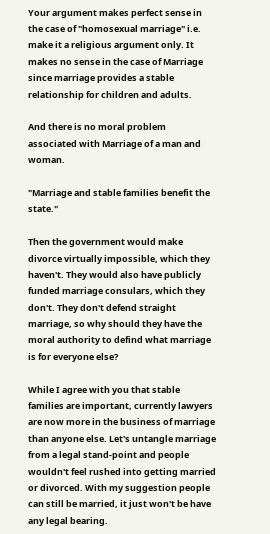Your argument makes perfect sense in the case of "homosexual marriage" i.e. make it a religious argument only. It makes no sense in the case of Marriage since marriage provides a stable relationship for children and adults.

And there is no moral problem associated with Marriage of a man and woman.

"Marriage and stable families benefit the state."

Then the government would make divorce virtually impossible, which they haven't. They would also have publicly funded marriage consulars, which they don't. They don't defend straight marriage, so why should they have the moral authority to defind what marriage is for everyone else?

While I agree with you that stable families are important, currently lawyers are now more in the business of marriage than anyone else. Let's untangle marriage from a legal stand-point and people wouldn't feel rushed into getting married or divorced. With my suggestion people can still be married, it just won't be have any legal bearing.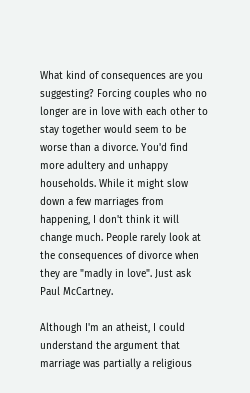What kind of consequences are you suggesting? Forcing couples who no longer are in love with each other to stay together would seem to be worse than a divorce. You'd find more adultery and unhappy households. While it might slow down a few marriages from happening, I don't think it will change much. People rarely look at the consequences of divorce when they are "madly in love". Just ask Paul McCartney.

Although I'm an atheist, I could understand the argument that marriage was partially a religious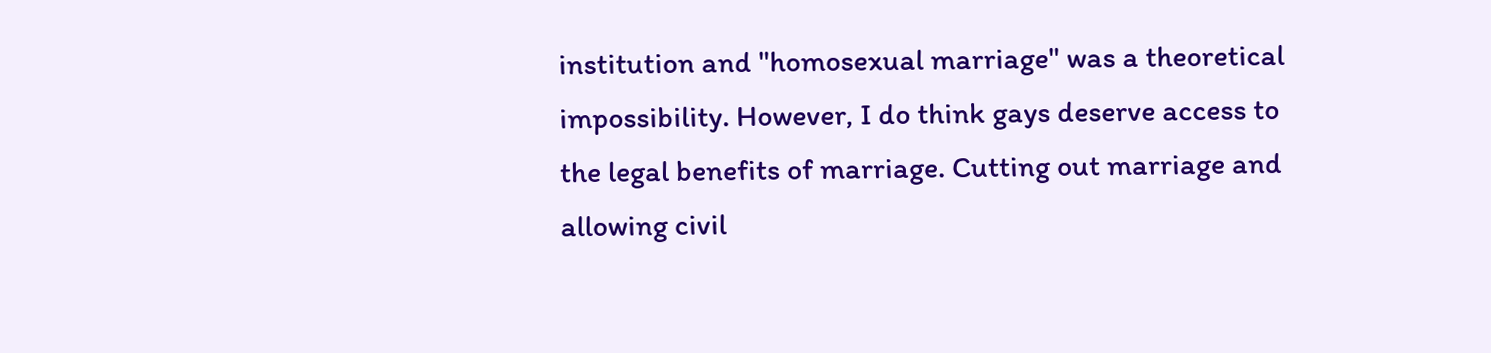institution and "homosexual marriage" was a theoretical impossibility. However, I do think gays deserve access to the legal benefits of marriage. Cutting out marriage and allowing civil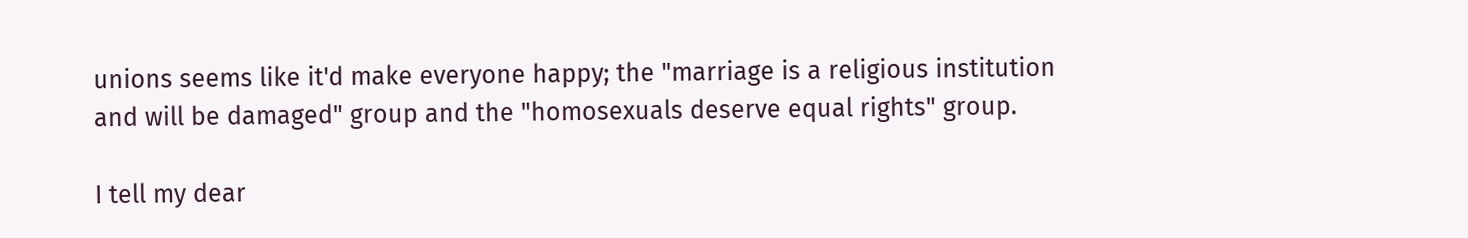unions seems like it'd make everyone happy; the "marriage is a religious institution and will be damaged" group and the "homosexuals deserve equal rights" group.

I tell my dear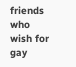friends who wish for gay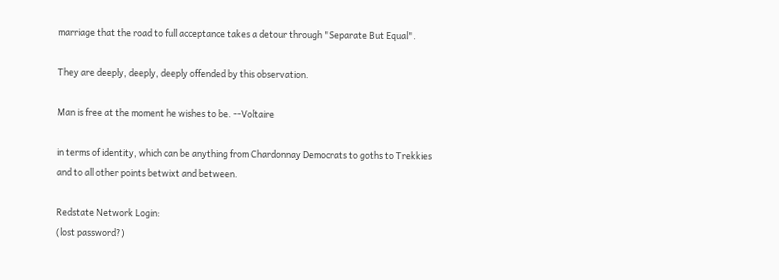marriage that the road to full acceptance takes a detour through "Separate But Equal".

They are deeply, deeply, deeply offended by this observation.

Man is free at the moment he wishes to be. --Voltaire

in terms of identity, which can be anything from Chardonnay Democrats to goths to Trekkies and to all other points betwixt and between.

Redstate Network Login:
(lost password?)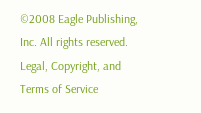©2008 Eagle Publishing, Inc. All rights reserved. Legal, Copyright, and Terms of Service